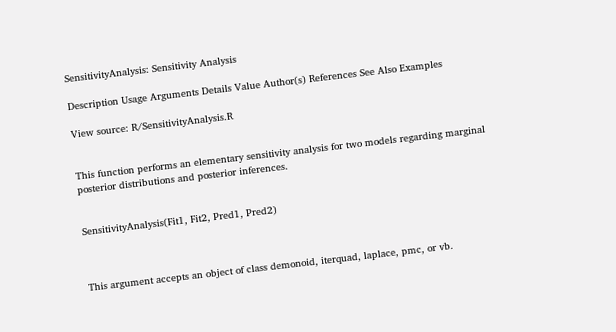SensitivityAnalysis: Sensitivity Analysis

Description Usage Arguments Details Value Author(s) References See Also Examples

View source: R/SensitivityAnalysis.R


This function performs an elementary sensitivity analysis for two models regarding marginal posterior distributions and posterior inferences.


SensitivityAnalysis(Fit1, Fit2, Pred1, Pred2)



This argument accepts an object of class demonoid, iterquad, laplace, pmc, or vb.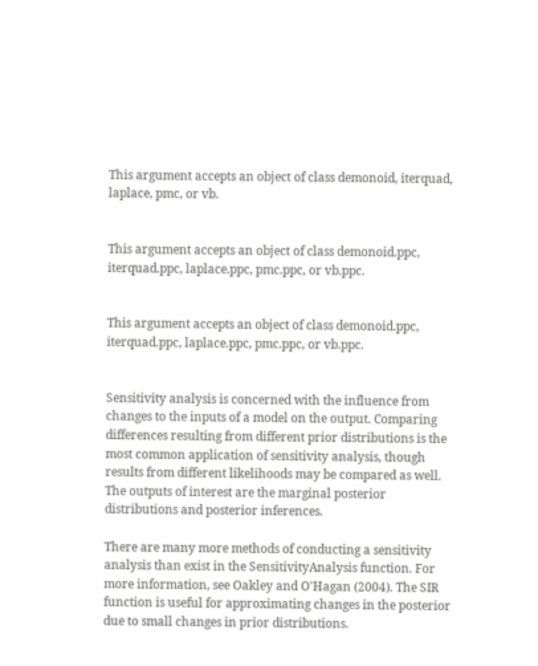This argument accepts an object of class demonoid, iterquad, laplace, pmc, or vb.


This argument accepts an object of class demonoid.ppc, iterquad.ppc, laplace.ppc, pmc.ppc, or vb.ppc.


This argument accepts an object of class demonoid.ppc, iterquad.ppc, laplace.ppc, pmc.ppc, or vb.ppc.


Sensitivity analysis is concerned with the influence from changes to the inputs of a model on the output. Comparing differences resulting from different prior distributions is the most common application of sensitivity analysis, though results from different likelihoods may be compared as well. The outputs of interest are the marginal posterior distributions and posterior inferences.

There are many more methods of conducting a sensitivity analysis than exist in the SensitivityAnalysis function. For more information, see Oakley and O'Hagan (2004). The SIR function is useful for approximating changes in the posterior due to small changes in prior distributions.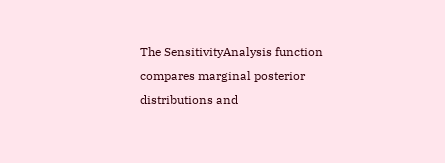The SensitivityAnalysis function compares marginal posterior distributions and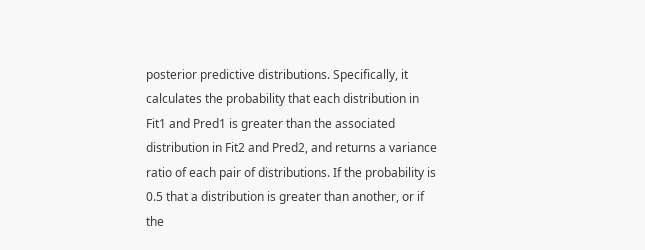posterior predictive distributions. Specifically, it calculates the probability that each distribution in Fit1 and Pred1 is greater than the associated distribution in Fit2 and Pred2, and returns a variance ratio of each pair of distributions. If the probability is 0.5 that a distribution is greater than another, or if the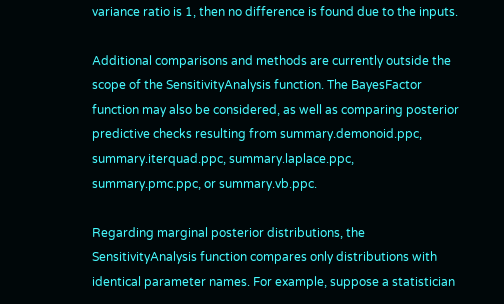variance ratio is 1, then no difference is found due to the inputs.

Additional comparisons and methods are currently outside the scope of the SensitivityAnalysis function. The BayesFactor function may also be considered, as well as comparing posterior predictive checks resulting from summary.demonoid.ppc, summary.iterquad.ppc, summary.laplace.ppc, summary.pmc.ppc, or summary.vb.ppc.

Regarding marginal posterior distributions, the SensitivityAnalysis function compares only distributions with identical parameter names. For example, suppose a statistician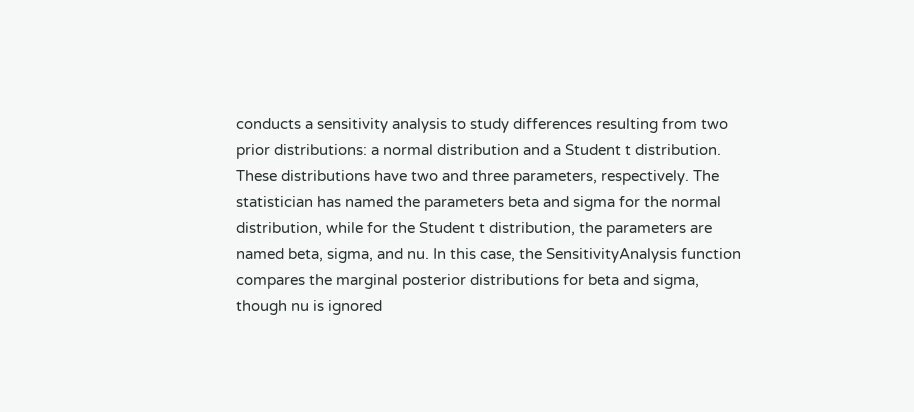conducts a sensitivity analysis to study differences resulting from two prior distributions: a normal distribution and a Student t distribution. These distributions have two and three parameters, respectively. The statistician has named the parameters beta and sigma for the normal distribution, while for the Student t distribution, the parameters are named beta, sigma, and nu. In this case, the SensitivityAnalysis function compares the marginal posterior distributions for beta and sigma, though nu is ignored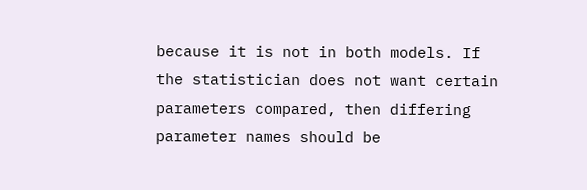because it is not in both models. If the statistician does not want certain parameters compared, then differing parameter names should be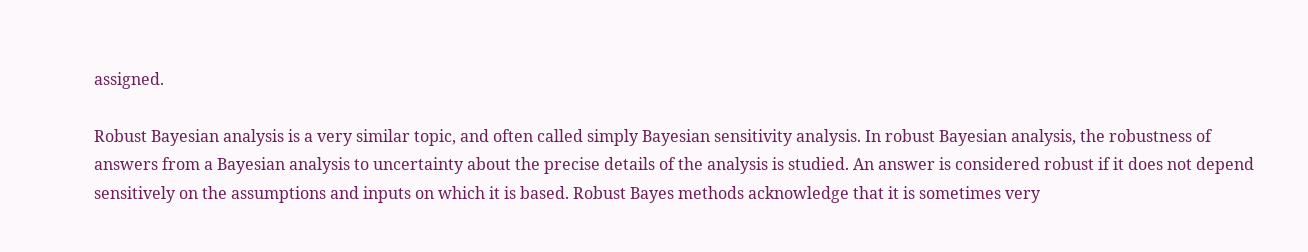assigned.

Robust Bayesian analysis is a very similar topic, and often called simply Bayesian sensitivity analysis. In robust Bayesian analysis, the robustness of answers from a Bayesian analysis to uncertainty about the precise details of the analysis is studied. An answer is considered robust if it does not depend sensitively on the assumptions and inputs on which it is based. Robust Bayes methods acknowledge that it is sometimes very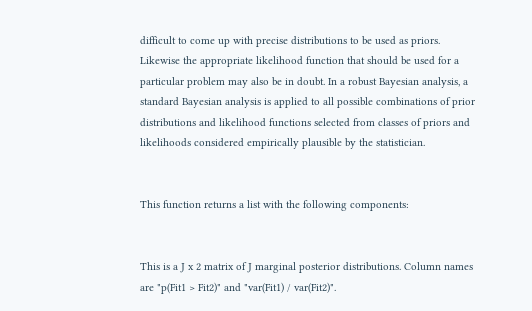difficult to come up with precise distributions to be used as priors. Likewise the appropriate likelihood function that should be used for a particular problem may also be in doubt. In a robust Bayesian analysis, a standard Bayesian analysis is applied to all possible combinations of prior distributions and likelihood functions selected from classes of priors and likelihoods considered empirically plausible by the statistician.


This function returns a list with the following components:


This is a J x 2 matrix of J marginal posterior distributions. Column names are "p(Fit1 > Fit2)" and "var(Fit1) / var(Fit2)".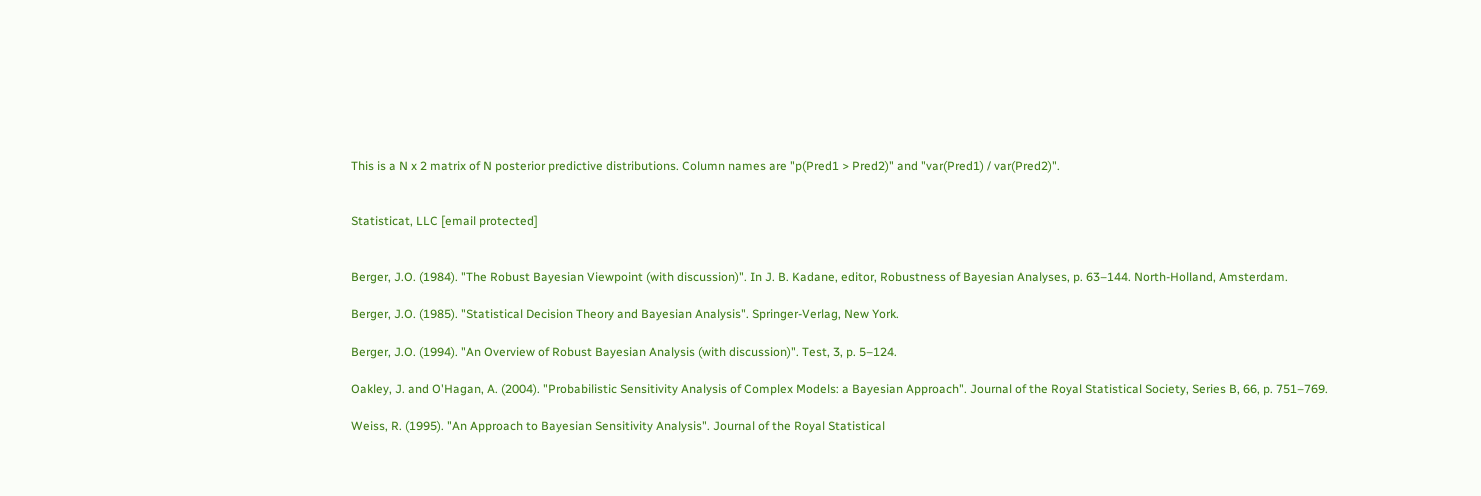This is a N x 2 matrix of N posterior predictive distributions. Column names are "p(Pred1 > Pred2)" and "var(Pred1) / var(Pred2)".


Statisticat, LLC [email protected]


Berger, J.O. (1984). "The Robust Bayesian Viewpoint (with discussion)". In J. B. Kadane, editor, Robustness of Bayesian Analyses, p. 63–144. North-Holland, Amsterdam.

Berger, J.O. (1985). "Statistical Decision Theory and Bayesian Analysis". Springer-Verlag, New York.

Berger, J.O. (1994). "An Overview of Robust Bayesian Analysis (with discussion)". Test, 3, p. 5–124.

Oakley, J. and O'Hagan, A. (2004). "Probabilistic Sensitivity Analysis of Complex Models: a Bayesian Approach". Journal of the Royal Statistical Society, Series B, 66, p. 751–769.

Weiss, R. (1995). "An Approach to Bayesian Sensitivity Analysis". Journal of the Royal Statistical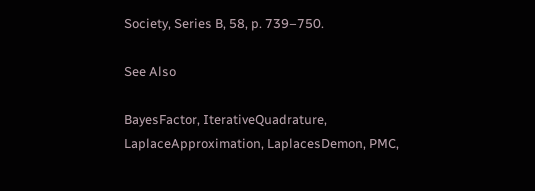Society, Series B, 58, p. 739–750.

See Also

BayesFactor, IterativeQuadrature, LaplaceApproximation, LaplacesDemon, PMC,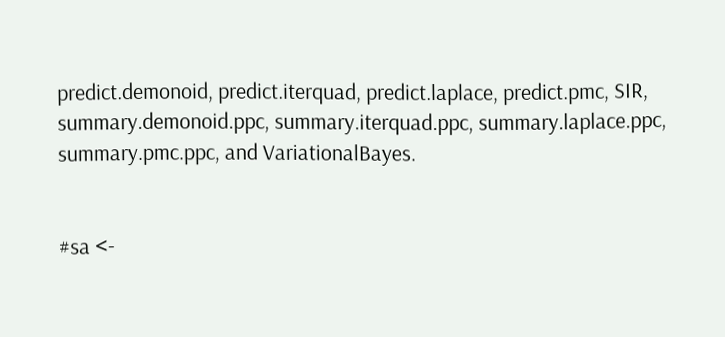predict.demonoid, predict.iterquad, predict.laplace, predict.pmc, SIR, summary.demonoid.ppc, summary.iterquad.ppc, summary.laplace.ppc, summary.pmc.ppc, and VariationalBayes.


#sa <-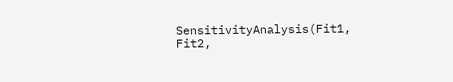SensitivityAnalysis(Fit1, Fit2,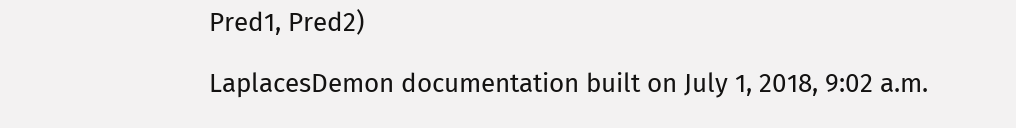Pred1, Pred2)

LaplacesDemon documentation built on July 1, 2018, 9:02 a.m.